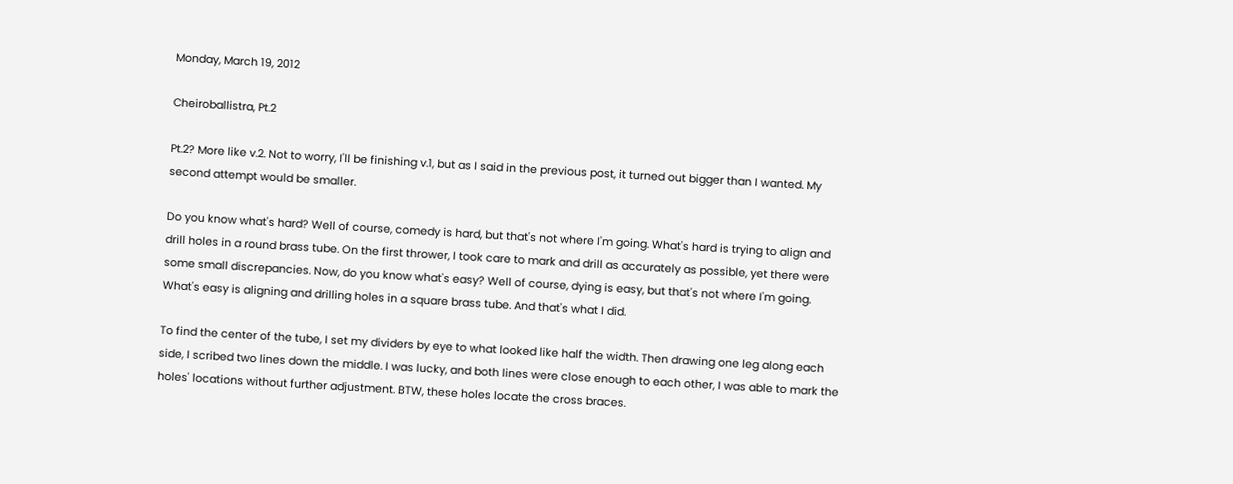Monday, March 19, 2012

Cheiroballistra, Pt.2

Pt.2? More like v.2. Not to worry, I'll be finishing v.1, but as I said in the previous post, it turned out bigger than I wanted. My second attempt would be smaller.

Do you know what's hard? Well of course, comedy is hard, but that's not where I'm going. What's hard is trying to align and drill holes in a round brass tube. On the first thrower, I took care to mark and drill as accurately as possible, yet there were some small discrepancies. Now, do you know what's easy? Well of course, dying is easy, but that's not where I'm going. What's easy is aligning and drilling holes in a square brass tube. And that's what I did.

To find the center of the tube, I set my dividers by eye to what looked like half the width. Then drawing one leg along each side, I scribed two lines down the middle. I was lucky, and both lines were close enough to each other, I was able to mark the holes' locations without further adjustment. BTW, these holes locate the cross braces.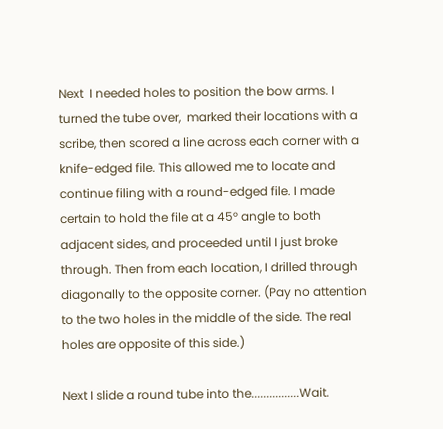Next  I needed holes to position the bow arms. I turned the tube over,  marked their locations with a scribe, then scored a line across each corner with a knife-edged file. This allowed me to locate and continue filing with a round-edged file. I made certain to hold the file at a 45° angle to both adjacent sides, and proceeded until I just broke through. Then from each location, I drilled through diagonally to the opposite corner. (Pay no attention to the two holes in the middle of the side. The real holes are opposite of this side.)

Next I slide a round tube into the................Wait.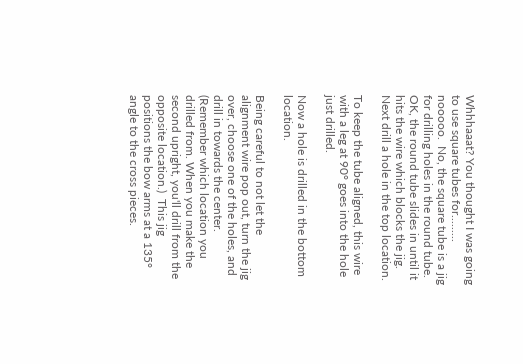Whhhaaat? You thought I was going to use square tubes for......... nooooo.  No, the square tube is a jig for drilling holes in the round tube. OK, the round tube slides in until it hits the wire which blocks the jig. Next drill a hole in the top location.

To keep the tube aligned, this wire with a leg at 90° goes into the hole just drilled.

Now a hole is drilled in the bottom location.

Being careful to not let the alignment wire pop out, turn the jig over, choose one of the holes, and drill in towards the center. (Remember which location you drilled from. When you make the second upright, you'll drill from the opposite location.)  This jig positions the bow arms at a 135° angle to the cross pieces.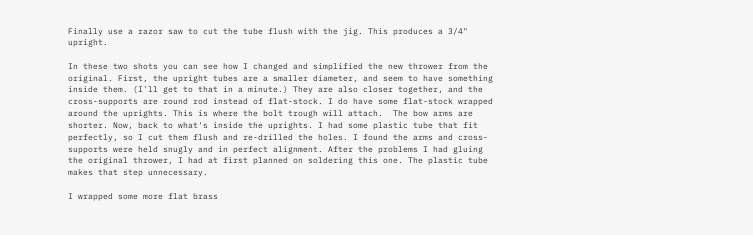Finally use a razor saw to cut the tube flush with the jig. This produces a 3/4" upright.

In these two shots you can see how I changed and simplified the new thrower from the original. First, the upright tubes are a smaller diameter, and seem to have something inside them. (I'll get to that in a minute.) They are also closer together, and the cross-supports are round rod instead of flat-stock. I do have some flat-stock wrapped around the uprights. This is where the bolt trough will attach.  The bow arms are shorter. Now, back to what's inside the uprights. I had some plastic tube that fit perfectly, so I cut them flush and re-drilled the holes. I found the arms and cross-supports were held snugly and in perfect alignment. After the problems I had gluing the original thrower, I had at first planned on soldering this one. The plastic tube makes that step unnecessary.

I wrapped some more flat brass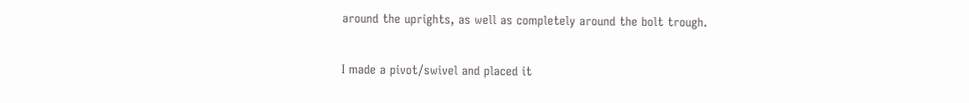around the uprights, as well as completely around the bolt trough.

I made a pivot/swivel and placed it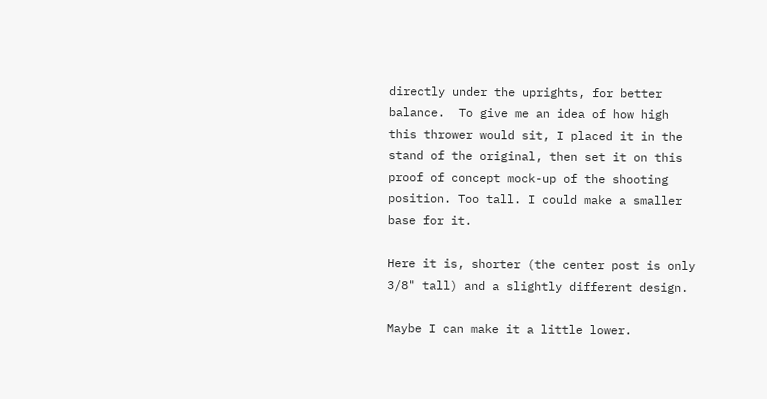directly under the uprights, for better balance.  To give me an idea of how high this thrower would sit, I placed it in the stand of the original, then set it on this proof of concept mock-up of the shooting position. Too tall. I could make a smaller  base for it.

Here it is, shorter (the center post is only 3/8" tall) and a slightly different design.

Maybe I can make it a little lower.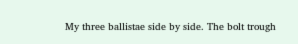My three ballistae side by side. The bolt trough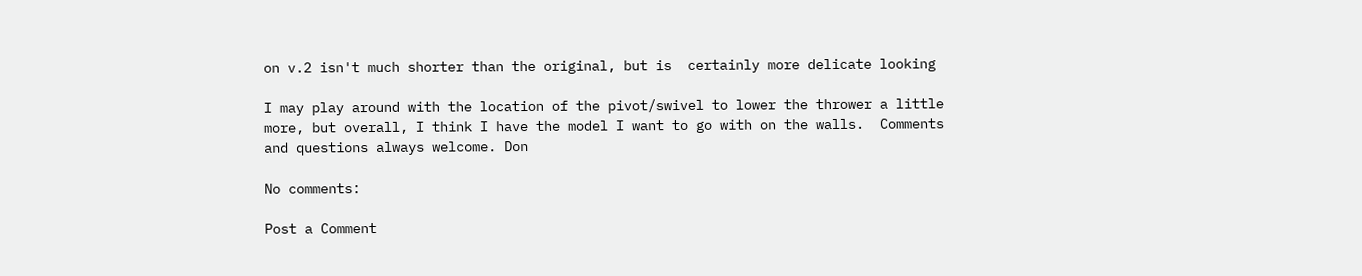on v.2 isn't much shorter than the original, but is  certainly more delicate looking

I may play around with the location of the pivot/swivel to lower the thrower a little more, but overall, I think I have the model I want to go with on the walls.  Comments and questions always welcome. Don

No comments:

Post a Comment